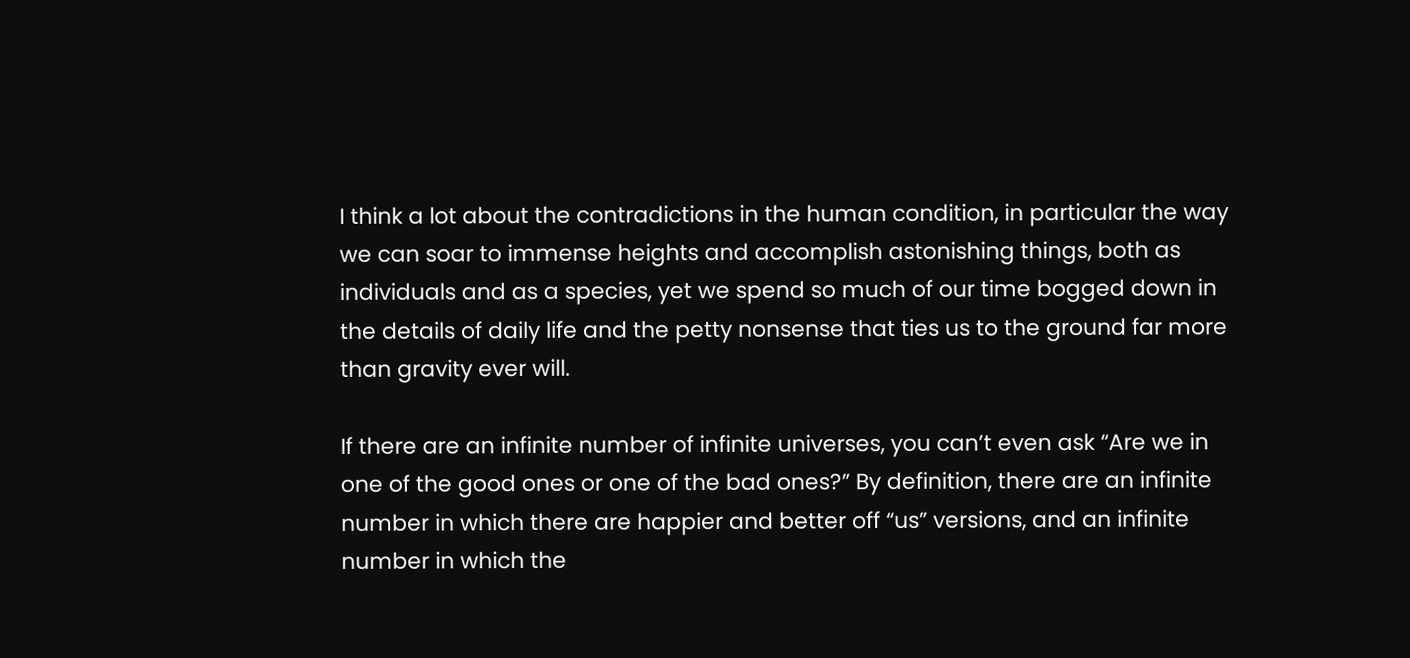I think a lot about the contradictions in the human condition, in particular the way we can soar to immense heights and accomplish astonishing things, both as individuals and as a species, yet we spend so much of our time bogged down in the details of daily life and the petty nonsense that ties us to the ground far more than gravity ever will.

If there are an infinite number of infinite universes, you can’t even ask “Are we in one of the good ones or one of the bad ones?” By definition, there are an infinite number in which there are happier and better off “us” versions, and an infinite number in which the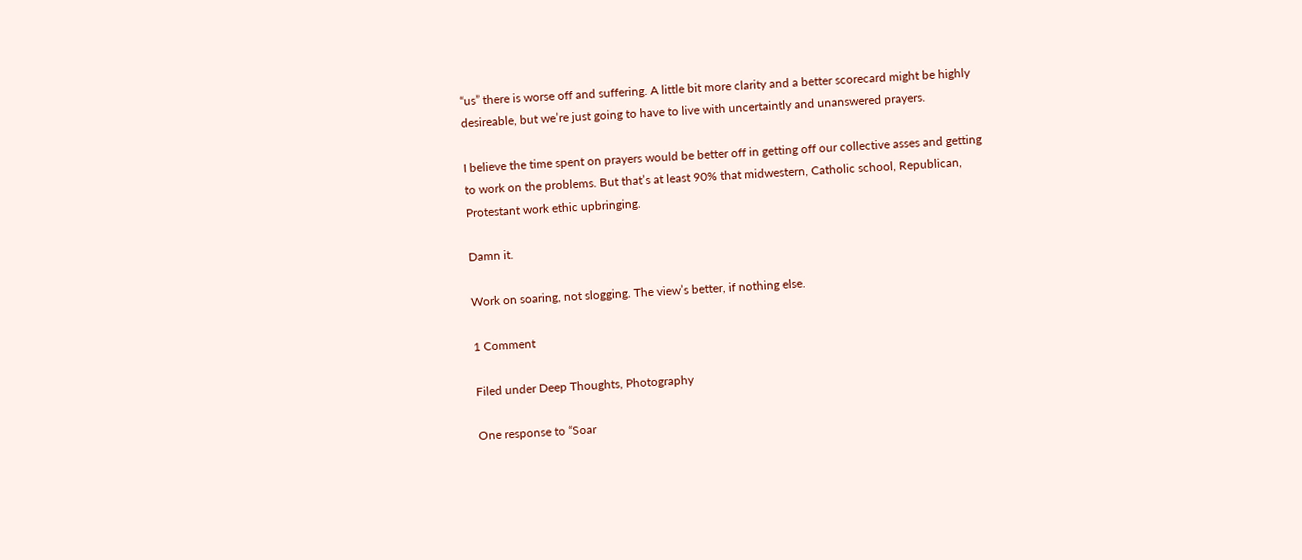“us” there is worse off and suffering. A little bit more clarity and a better scorecard might be highly desireable, but we’re just going to have to live with uncertaintly and unanswered prayers.

I believe the time spent on prayers would be better off in getting off our collective asses and getting to work on the problems. But that’s at least 90% that midwestern, Catholic school, Republican, Protestant work ethic upbringing.

Damn it.

Work on soaring, not slogging. The view’s better, if nothing else.

1 Comment

Filed under Deep Thoughts, Photography

One response to “Soar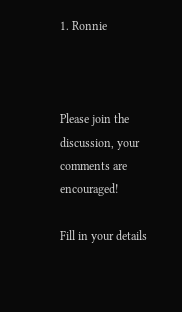1. Ronnie



Please join the discussion, your comments are encouraged!

Fill in your details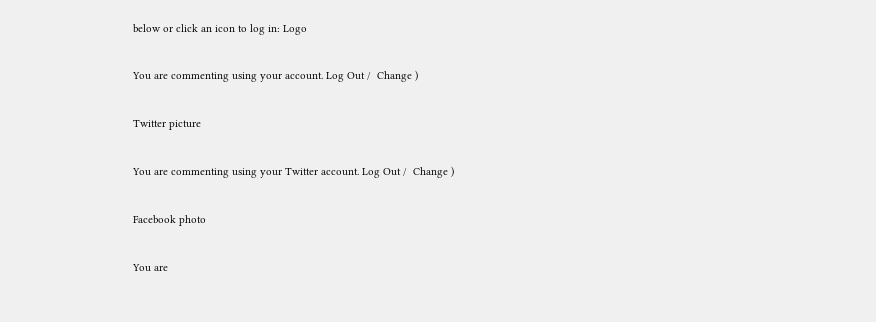below or click an icon to log in: Logo

You are commenting using your account. Log Out /  Change )

Twitter picture

You are commenting using your Twitter account. Log Out /  Change )

Facebook photo

You are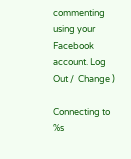commenting using your Facebook account. Log Out /  Change )

Connecting to %s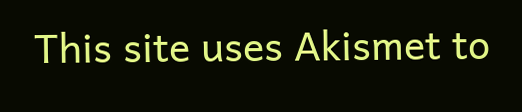This site uses Akismet to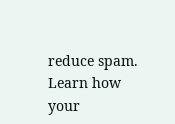reduce spam. Learn how your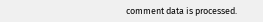comment data is processed.